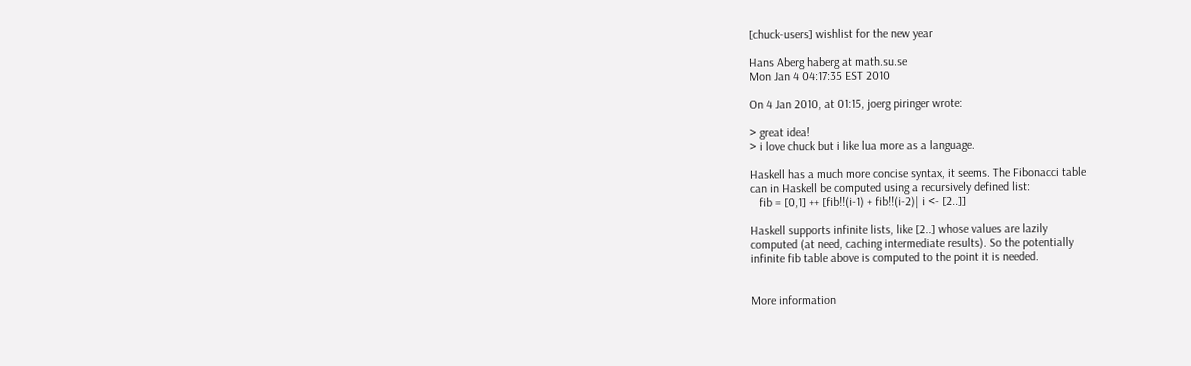[chuck-users] wishlist for the new year

Hans Aberg haberg at math.su.se
Mon Jan 4 04:17:35 EST 2010

On 4 Jan 2010, at 01:15, joerg piringer wrote:

> great idea!
> i love chuck but i like lua more as a language.

Haskell has a much more concise syntax, it seems. The Fibonacci table
can in Haskell be computed using a recursively defined list:
   fib = [0,1] ++ [fib!!(i-1) + fib!!(i-2)| i <- [2..]]

Haskell supports infinite lists, like [2..] whose values are lazily
computed (at need, caching intermediate results). So the potentially
infinite fib table above is computed to the point it is needed.


More information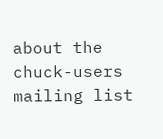about the chuck-users mailing list